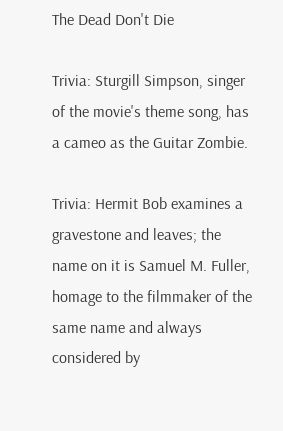The Dead Don't Die

Trivia: Sturgill Simpson, singer of the movie's theme song, has a cameo as the Guitar Zombie.

Trivia: Hermit Bob examines a gravestone and leaves; the name on it is Samuel M. Fuller, homage to the filmmaker of the same name and always considered by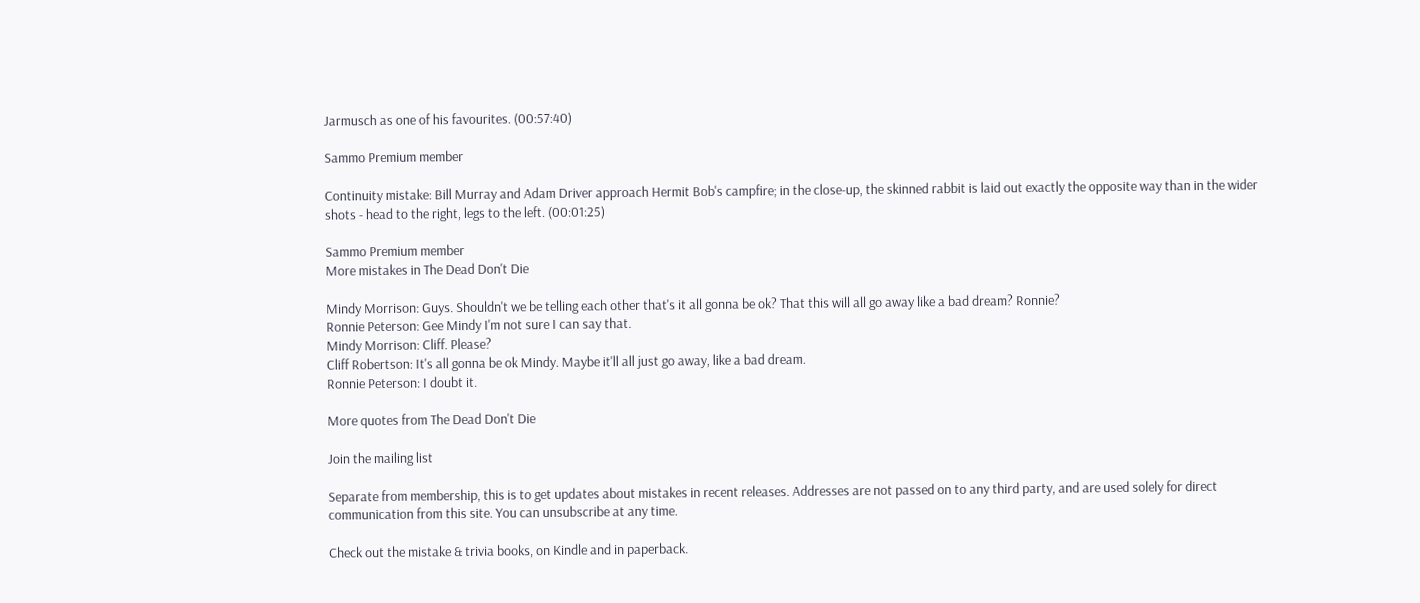Jarmusch as one of his favourites. (00:57:40)

Sammo Premium member

Continuity mistake: Bill Murray and Adam Driver approach Hermit Bob's campfire; in the close-up, the skinned rabbit is laid out exactly the opposite way than in the wider shots - head to the right, legs to the left. (00:01:25)

Sammo Premium member
More mistakes in The Dead Don't Die

Mindy Morrison: Guys. Shouldn't we be telling each other that's it all gonna be ok? That this will all go away like a bad dream? Ronnie?
Ronnie Peterson: Gee Mindy I'm not sure I can say that.
Mindy Morrison: Cliff. Please?
Cliff Robertson: It's all gonna be ok Mindy. Maybe it'll all just go away, like a bad dream.
Ronnie Peterson: I doubt it.

More quotes from The Dead Don't Die

Join the mailing list

Separate from membership, this is to get updates about mistakes in recent releases. Addresses are not passed on to any third party, and are used solely for direct communication from this site. You can unsubscribe at any time.

Check out the mistake & trivia books, on Kindle and in paperback.